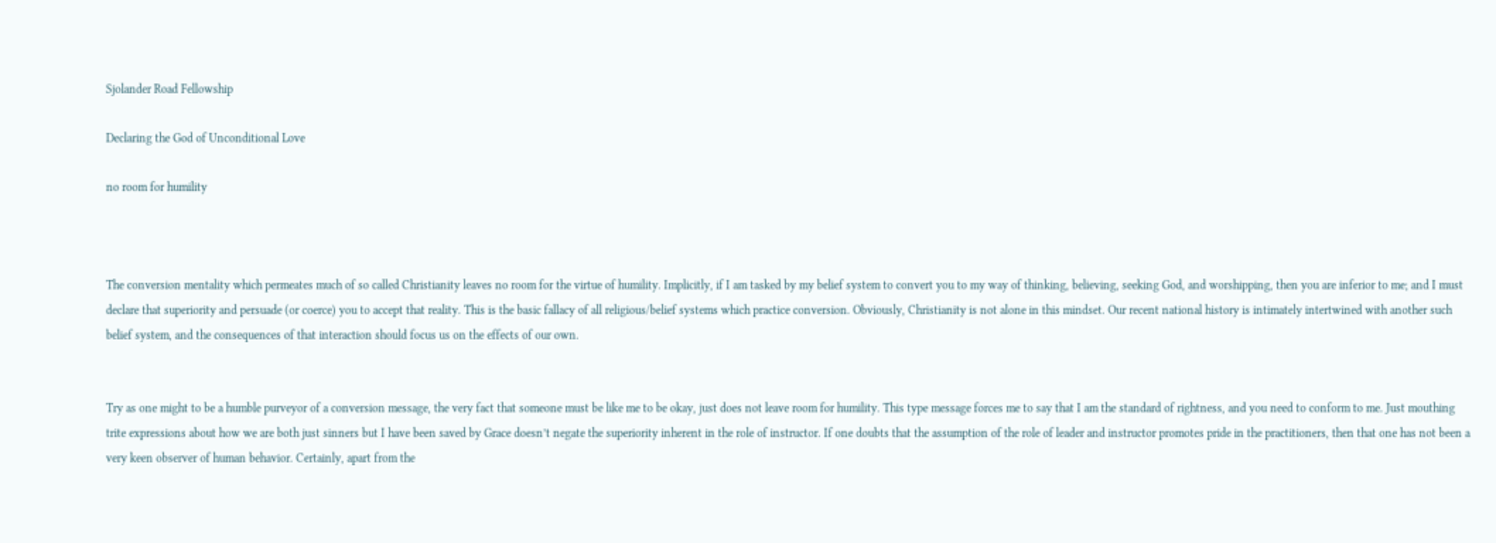Sjolander Road Fellowship

Declaring the God of Unconditional Love

no room for humility



The conversion mentality which permeates much of so called Christianity leaves no room for the virtue of humility. Implicitly, if I am tasked by my belief system to convert you to my way of thinking, believing, seeking God, and worshipping, then you are inferior to me; and I must declare that superiority and persuade (or coerce) you to accept that reality. This is the basic fallacy of all religious/belief systems which practice conversion. Obviously, Christianity is not alone in this mindset. Our recent national history is intimately intertwined with another such belief system, and the consequences of that interaction should focus us on the effects of our own.


Try as one might to be a humble purveyor of a conversion message, the very fact that someone must be like me to be okay, just does not leave room for humility. This type message forces me to say that I am the standard of rightness, and you need to conform to me. Just mouthing trite expressions about how we are both just sinners but I have been saved by Grace doesn’t negate the superiority inherent in the role of instructor. If one doubts that the assumption of the role of leader and instructor promotes pride in the practitioners, then that one has not been a very keen observer of human behavior. Certainly, apart from the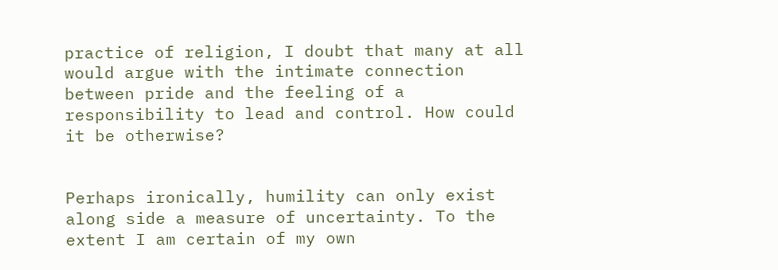practice of religion, I doubt that many at all would argue with the intimate connection between pride and the feeling of a responsibility to lead and control. How could it be otherwise?


Perhaps ironically, humility can only exist along side a measure of uncertainty. To the extent I am certain of my own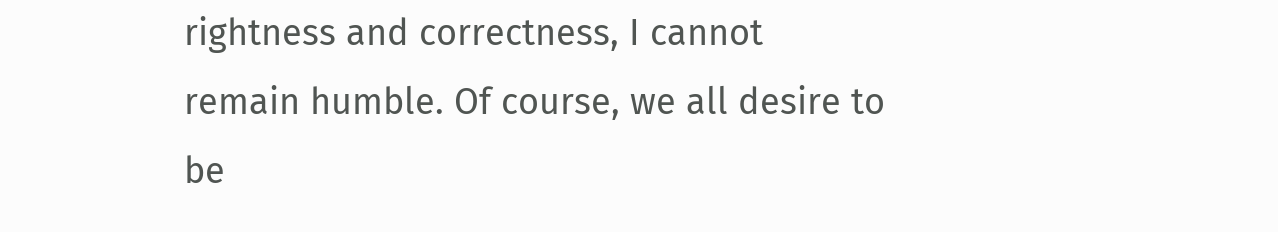rightness and correctness, I cannot remain humble. Of course, we all desire to be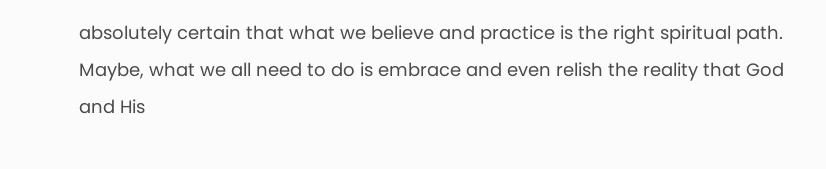absolutely certain that what we believe and practice is the right spiritual path. Maybe, what we all need to do is embrace and even relish the reality that God and His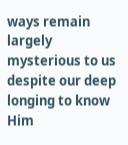ways remain largely mysterious to us despite our deep longing to know Him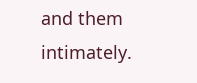and them intimately.